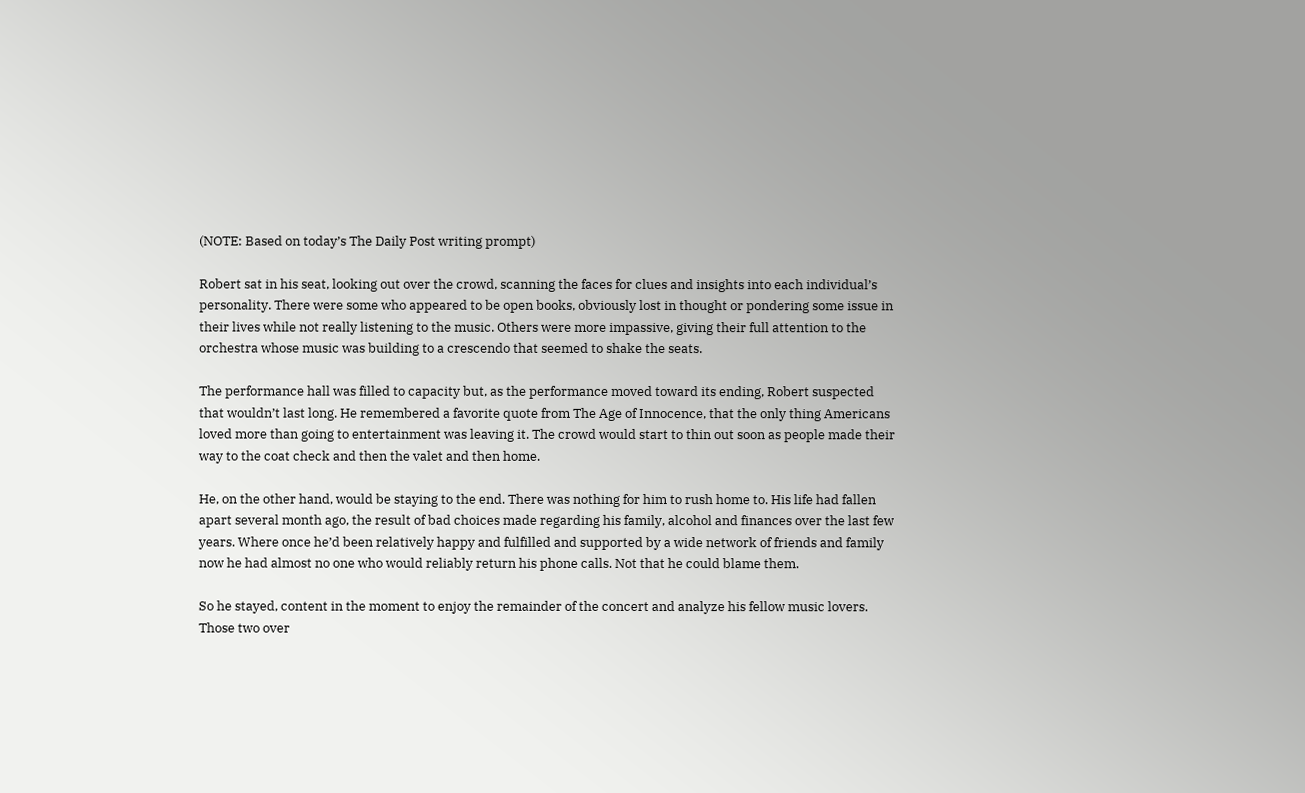(NOTE: Based on today’s The Daily Post writing prompt)

Robert sat in his seat, looking out over the crowd, scanning the faces for clues and insights into each individual’s personality. There were some who appeared to be open books, obviously lost in thought or pondering some issue in their lives while not really listening to the music. Others were more impassive, giving their full attention to the orchestra whose music was building to a crescendo that seemed to shake the seats.

The performance hall was filled to capacity but, as the performance moved toward its ending, Robert suspected that wouldn’t last long. He remembered a favorite quote from The Age of Innocence, that the only thing Americans loved more than going to entertainment was leaving it. The crowd would start to thin out soon as people made their way to the coat check and then the valet and then home.

He, on the other hand, would be staying to the end. There was nothing for him to rush home to. His life had fallen apart several month ago, the result of bad choices made regarding his family, alcohol and finances over the last few years. Where once he’d been relatively happy and fulfilled and supported by a wide network of friends and family now he had almost no one who would reliably return his phone calls. Not that he could blame them.

So he stayed, content in the moment to enjoy the remainder of the concert and analyze his fellow music lovers. Those two over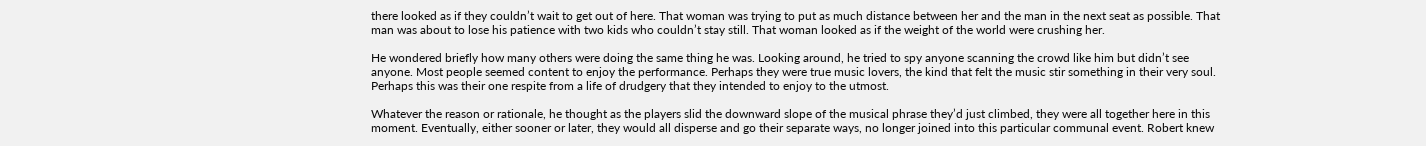there looked as if they couldn’t wait to get out of here. That woman was trying to put as much distance between her and the man in the next seat as possible. That man was about to lose his patience with two kids who couldn’t stay still. That woman looked as if the weight of the world were crushing her.

He wondered briefly how many others were doing the same thing he was. Looking around, he tried to spy anyone scanning the crowd like him but didn’t see anyone. Most people seemed content to enjoy the performance. Perhaps they were true music lovers, the kind that felt the music stir something in their very soul. Perhaps this was their one respite from a life of drudgery that they intended to enjoy to the utmost.

Whatever the reason or rationale, he thought as the players slid the downward slope of the musical phrase they’d just climbed, they were all together here in this moment. Eventually, either sooner or later, they would all disperse and go their separate ways, no longer joined into this particular communal event. Robert knew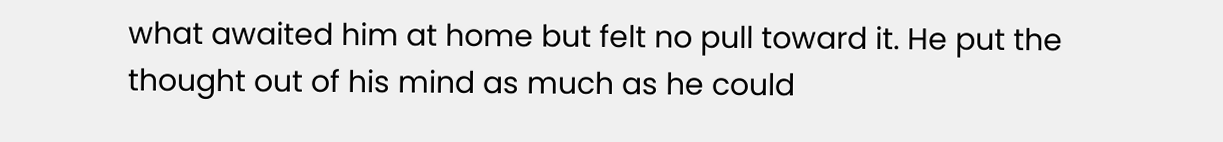what awaited him at home but felt no pull toward it. He put the thought out of his mind as much as he could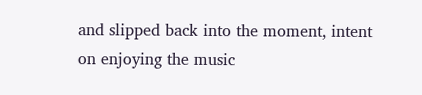and slipped back into the moment, intent on enjoying the music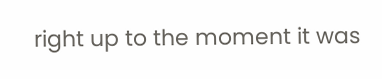right up to the moment it was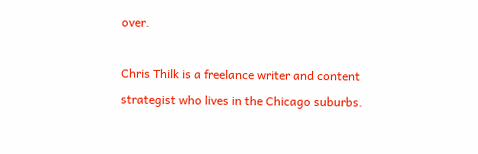over.

Chris Thilk is a freelance writer and content strategist who lives in the Chicago suburbs.